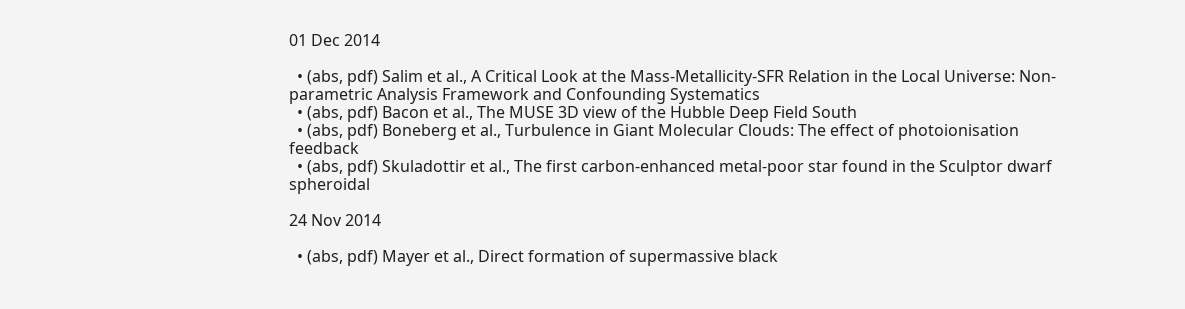01 Dec 2014

  • (abs, pdf) Salim et al., A Critical Look at the Mass-Metallicity-SFR Relation in the Local Universe: Non-parametric Analysis Framework and Confounding Systematics
  • (abs, pdf) Bacon et al., The MUSE 3D view of the Hubble Deep Field South
  • (abs, pdf) Boneberg et al., Turbulence in Giant Molecular Clouds: The effect of photoionisation feedback
  • (abs, pdf) Skuladottir et al., The first carbon-enhanced metal-poor star found in the Sculptor dwarf spheroidal

24 Nov 2014

  • (abs, pdf) Mayer et al., Direct formation of supermassive black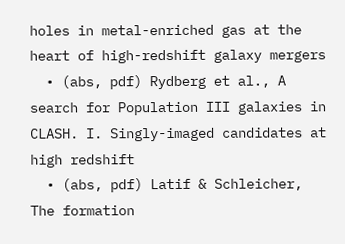holes in metal-enriched gas at the heart of high-redshift galaxy mergers
  • (abs, pdf) Rydberg et al., A search for Population III galaxies in CLASH. I. Singly-imaged candidates at high redshift
  • (abs, pdf) Latif & Schleicher, The formation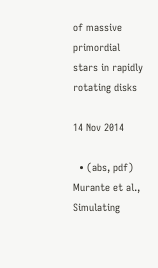of massive primordial stars in rapidly rotating disks

14 Nov 2014

  • (abs, pdf) Murante et al., Simulating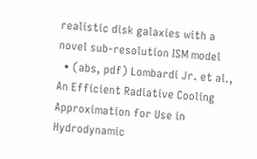realistic disk galaxies with a novel sub-resolution ISM model
  • (abs, pdf) Lombardi Jr. et al., An Efficient Radiative Cooling Approximation for Use in Hydrodynamic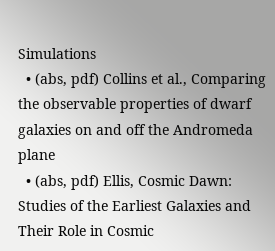Simulations
  • (abs, pdf) Collins et al., Comparing the observable properties of dwarf galaxies on and off the Andromeda plane
  • (abs, pdf) Ellis, Cosmic Dawn: Studies of the Earliest Galaxies and Their Role in Cosmic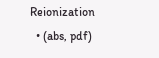Reionization
  • (abs, pdf)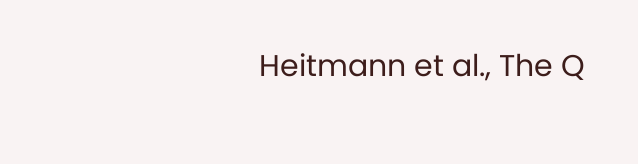Heitmann et al., The Q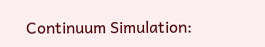Continuum Simulation: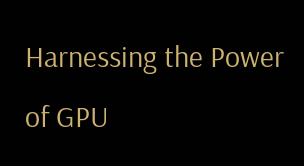Harnessing the Power of GPU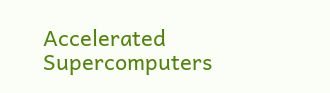Accelerated Supercomputers